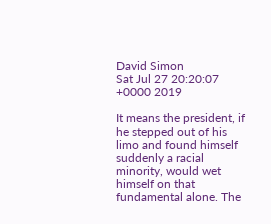David Simon
Sat Jul 27 20:20:07 +0000 2019

It means the president, if he stepped out of his limo and found himself suddenly a racial minority, would wet himself on that fundamental alone. The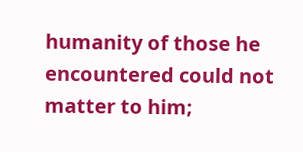humanity of those he encountered could not matter to him;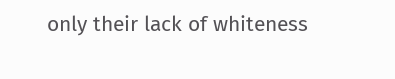only their lack of whiteness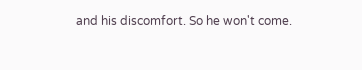and his discomfort. So he won't come.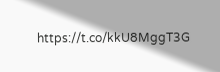https://t.co/kkU8MggT3G